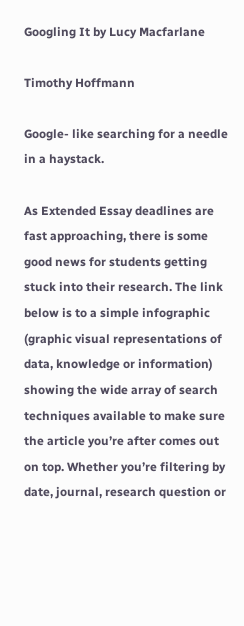Googling It by Lucy Macfarlane

Timothy Hoffmann

Google- like searching for a needle in a haystack.

As Extended Essay deadlines are fast approaching, there is some good news for students getting stuck into their research. The link below is to a simple infographic (graphic visual representations of data, knowledge or information) showing the wide array of search techniques available to make sure the article you’re after comes out on top. Whether you’re filtering by date, journal, research question or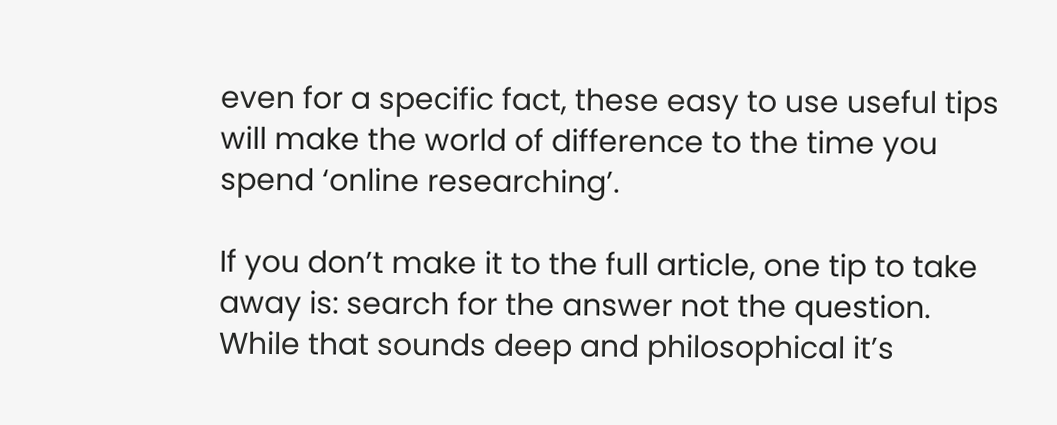even for a specific fact, these easy to use useful tips will make the world of difference to the time you spend ‘online researching’.

If you don’t make it to the full article, one tip to take away is: search for the answer not the question. While that sounds deep and philosophical it’s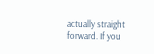actually straight forward. If you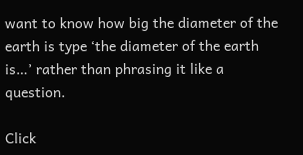want to know how big the diameter of the earth is type ‘the diameter of the earth is…’ rather than phrasing it like a question.

Click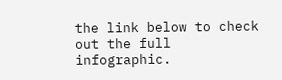the link below to check out the full infographic.